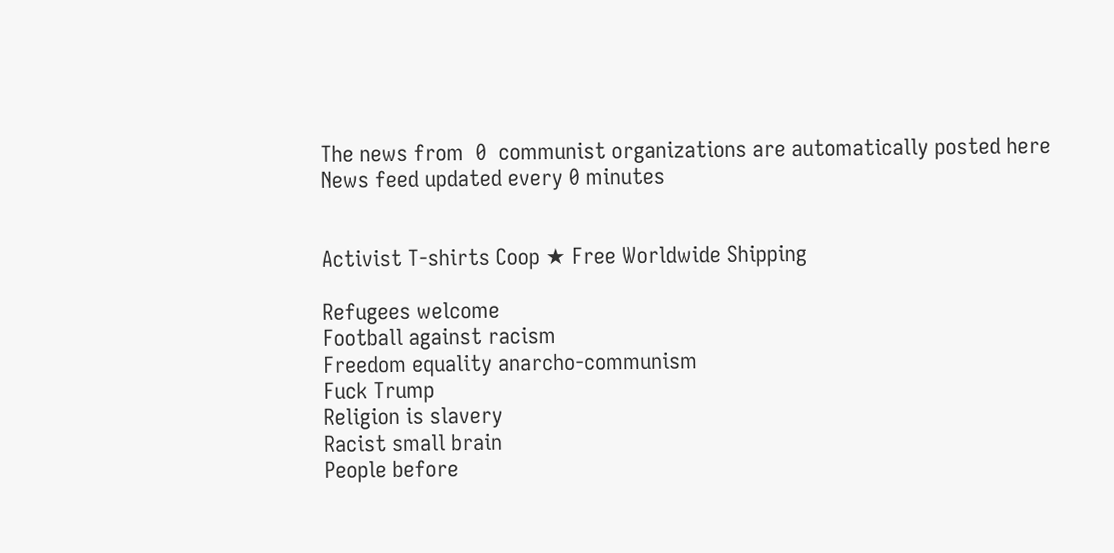The news from  0  communist organizations are automatically posted here
News feed updated every 0 minutes


Activist T-shirts Coop ★ Free Worldwide Shipping

Refugees welcome
Football against racism
Freedom equality anarcho-communism
Fuck Trump
Religion is slavery
Racist small brain
People before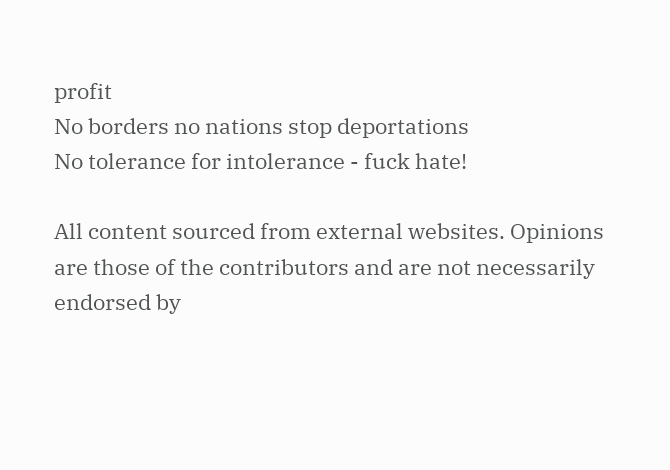profit
No borders no nations stop deportations
No tolerance for intolerance - fuck hate!

All content sourced from external websites. Opinions are those of the contributors and are not necessarily endorsed by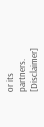or its partners. [Disclaimer]